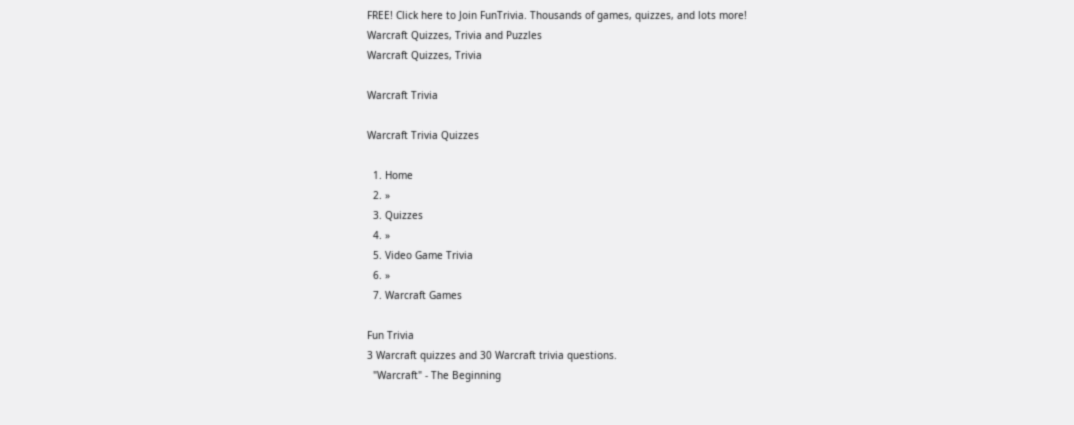FREE! Click here to Join FunTrivia. Thousands of games, quizzes, and lots more!
Warcraft Quizzes, Trivia and Puzzles
Warcraft Quizzes, Trivia

Warcraft Trivia

Warcraft Trivia Quizzes

  1. Home
  2. »
  3. Quizzes
  4. »
  5. Video Game Trivia
  6. »
  7. Warcraft Games

Fun Trivia
3 Warcraft quizzes and 30 Warcraft trivia questions.
  "Warcraft" - The Beginning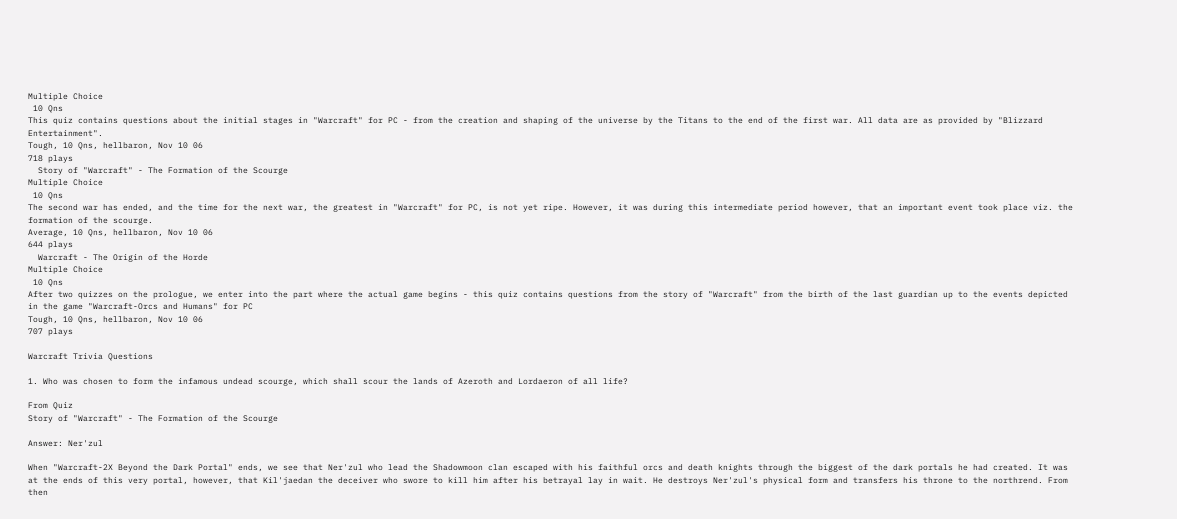Multiple Choice
 10 Qns
This quiz contains questions about the initial stages in "Warcraft" for PC - from the creation and shaping of the universe by the Titans to the end of the first war. All data are as provided by "Blizzard Entertainment".
Tough, 10 Qns, hellbaron, Nov 10 06
718 plays
  Story of "Warcraft" - The Formation of the Scourge
Multiple Choice
 10 Qns
The second war has ended, and the time for the next war, the greatest in "Warcraft" for PC, is not yet ripe. However, it was during this intermediate period however, that an important event took place viz. the formation of the scourge.
Average, 10 Qns, hellbaron, Nov 10 06
644 plays
  Warcraft - The Origin of the Horde
Multiple Choice
 10 Qns
After two quizzes on the prologue, we enter into the part where the actual game begins - this quiz contains questions from the story of "Warcraft" from the birth of the last guardian up to the events depicted in the game "Warcraft-Orcs and Humans" for PC
Tough, 10 Qns, hellbaron, Nov 10 06
707 plays

Warcraft Trivia Questions

1. Who was chosen to form the infamous undead scourge, which shall scour the lands of Azeroth and Lordaeron of all life?

From Quiz
Story of "Warcraft" - The Formation of the Scourge

Answer: Ner'zul

When "Warcraft-2X Beyond the Dark Portal" ends, we see that Ner'zul who lead the Shadowmoon clan escaped with his faithful orcs and death knights through the biggest of the dark portals he had created. It was at the ends of this very portal, however, that Kil'jaedan the deceiver who swore to kill him after his betrayal lay in wait. He destroys Ner'zul's physical form and transfers his throne to the northrend. From then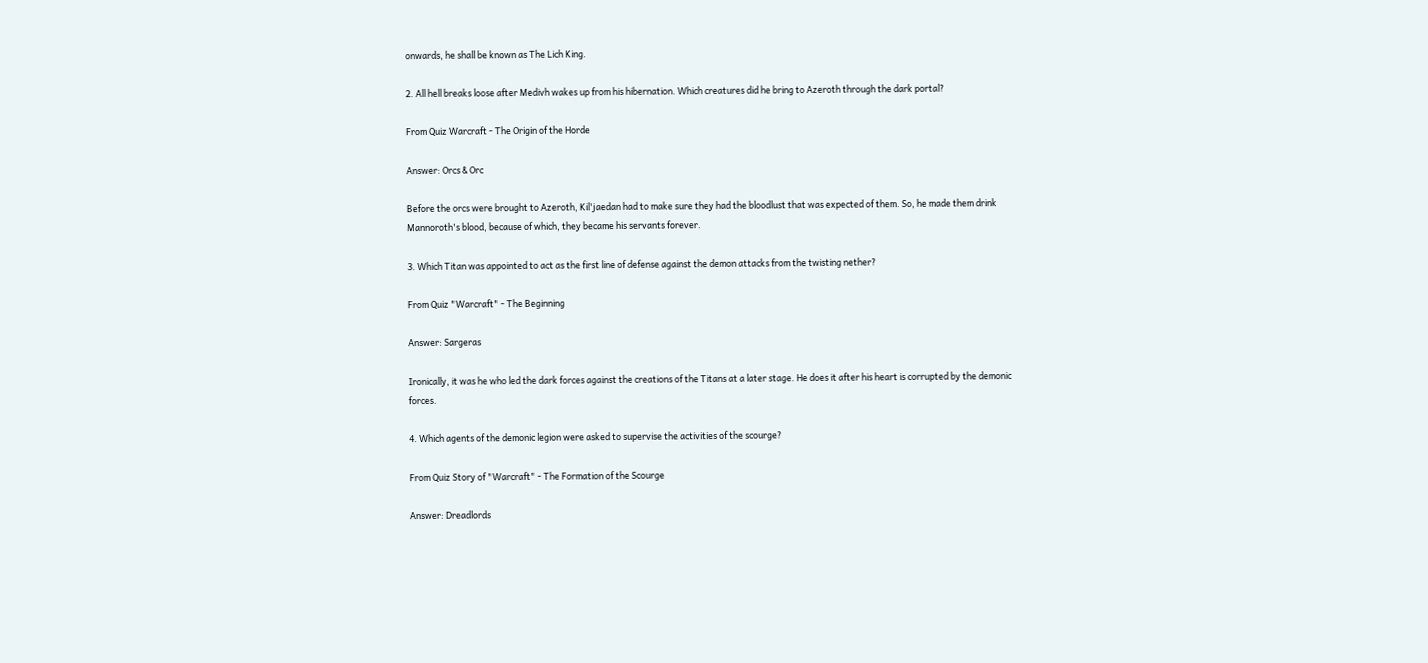onwards, he shall be known as The Lich King.

2. All hell breaks loose after Medivh wakes up from his hibernation. Which creatures did he bring to Azeroth through the dark portal?

From Quiz Warcraft - The Origin of the Horde

Answer: Orcs & Orc

Before the orcs were brought to Azeroth, Kil'jaedan had to make sure they had the bloodlust that was expected of them. So, he made them drink Mannoroth's blood, because of which, they became his servants forever.

3. Which Titan was appointed to act as the first line of defense against the demon attacks from the twisting nether?

From Quiz "Warcraft" - The Beginning

Answer: Sargeras

Ironically, it was he who led the dark forces against the creations of the Titans at a later stage. He does it after his heart is corrupted by the demonic forces.

4. Which agents of the demonic legion were asked to supervise the activities of the scourge?

From Quiz Story of "Warcraft" - The Formation of the Scourge

Answer: Dreadlords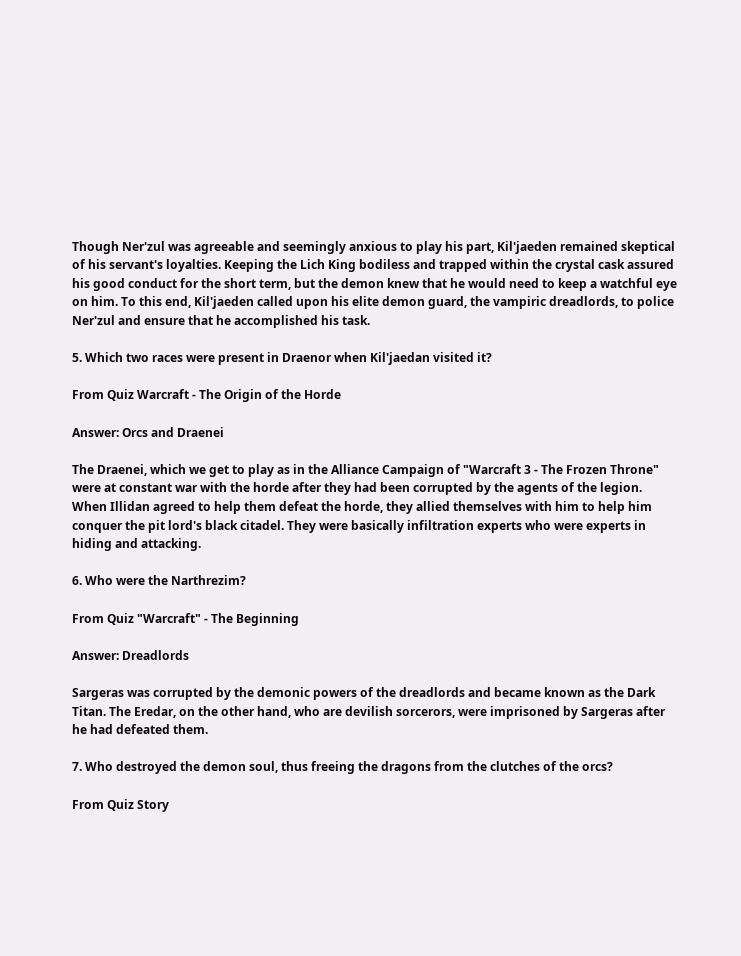Though Ner'zul was agreeable and seemingly anxious to play his part, Kil'jaeden remained skeptical of his servant's loyalties. Keeping the Lich King bodiless and trapped within the crystal cask assured his good conduct for the short term, but the demon knew that he would need to keep a watchful eye on him. To this end, Kil'jaeden called upon his elite demon guard, the vampiric dreadlords, to police Ner'zul and ensure that he accomplished his task.

5. Which two races were present in Draenor when Kil'jaedan visited it?

From Quiz Warcraft - The Origin of the Horde

Answer: Orcs and Draenei

The Draenei, which we get to play as in the Alliance Campaign of "Warcraft 3 - The Frozen Throne" were at constant war with the horde after they had been corrupted by the agents of the legion. When Illidan agreed to help them defeat the horde, they allied themselves with him to help him conquer the pit lord's black citadel. They were basically infiltration experts who were experts in hiding and attacking.

6. Who were the Narthrezim?

From Quiz "Warcraft" - The Beginning

Answer: Dreadlords

Sargeras was corrupted by the demonic powers of the dreadlords and became known as the Dark Titan. The Eredar, on the other hand, who are devilish sorcerors, were imprisoned by Sargeras after he had defeated them.

7. Who destroyed the demon soul, thus freeing the dragons from the clutches of the orcs?

From Quiz Story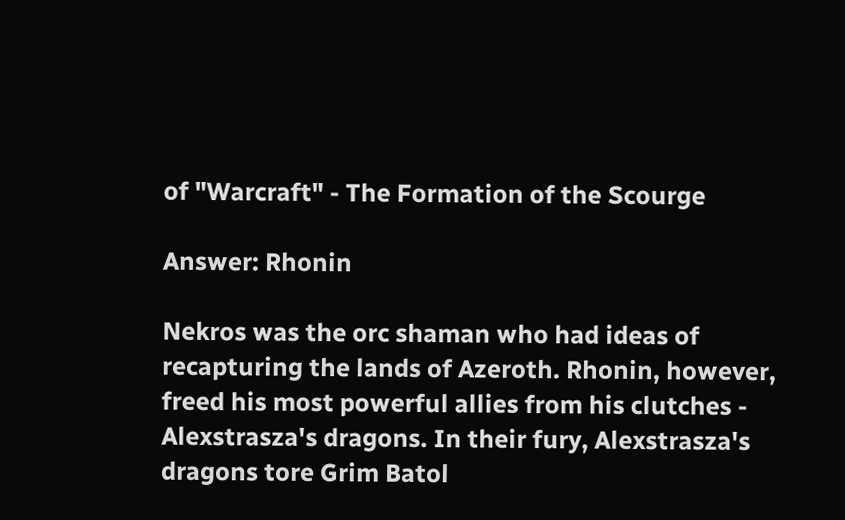of "Warcraft" - The Formation of the Scourge

Answer: Rhonin

Nekros was the orc shaman who had ideas of recapturing the lands of Azeroth. Rhonin, however, freed his most powerful allies from his clutches - Alexstrasza's dragons. In their fury, Alexstrasza's dragons tore Grim Batol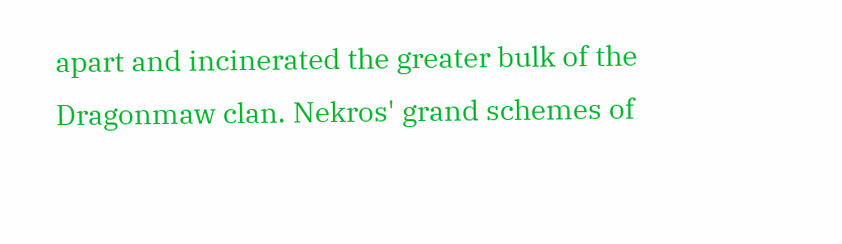apart and incinerated the greater bulk of the Dragonmaw clan. Nekros' grand schemes of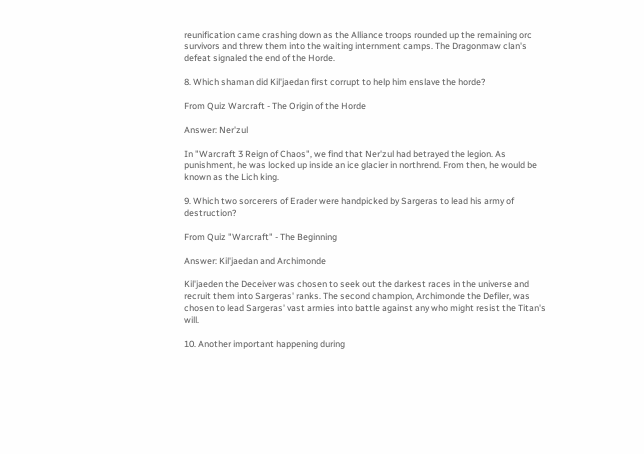reunification came crashing down as the Alliance troops rounded up the remaining orc survivors and threw them into the waiting internment camps. The Dragonmaw clan's defeat signaled the end of the Horde.

8. Which shaman did Kil'jaedan first corrupt to help him enslave the horde?

From Quiz Warcraft - The Origin of the Horde

Answer: Ner'zul

In "Warcraft 3 Reign of Chaos", we find that Ner'zul had betrayed the legion. As punishment, he was locked up inside an ice glacier in northrend. From then, he would be known as the Lich king.

9. Which two sorcerers of Erader were handpicked by Sargeras to lead his army of destruction?

From Quiz "Warcraft" - The Beginning

Answer: Kil'jaedan and Archimonde

Kil'jaeden the Deceiver was chosen to seek out the darkest races in the universe and recruit them into Sargeras' ranks. The second champion, Archimonde the Defiler, was chosen to lead Sargeras' vast armies into battle against any who might resist the Titan's will.

10. Another important happening during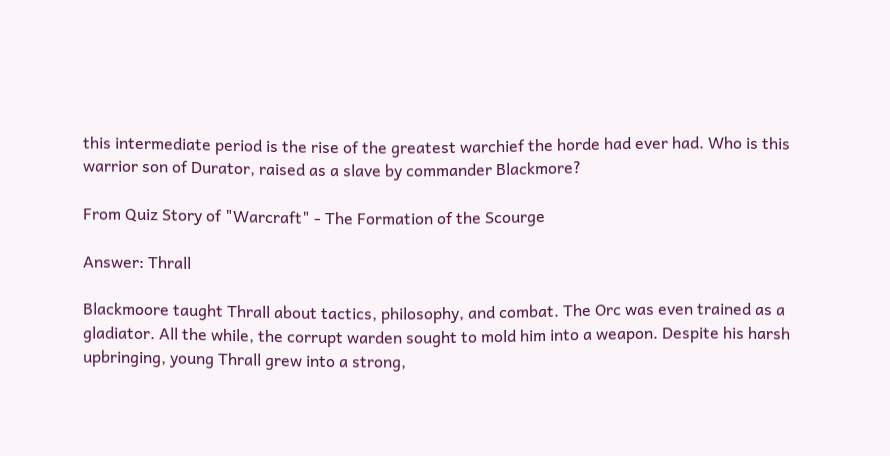this intermediate period is the rise of the greatest warchief the horde had ever had. Who is this warrior son of Durator, raised as a slave by commander Blackmore?

From Quiz Story of "Warcraft" - The Formation of the Scourge

Answer: Thrall

Blackmoore taught Thrall about tactics, philosophy, and combat. The Orc was even trained as a gladiator. All the while, the corrupt warden sought to mold him into a weapon. Despite his harsh upbringing, young Thrall grew into a strong,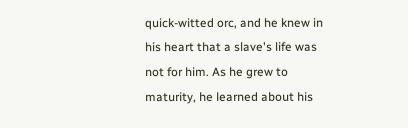quick-witted orc, and he knew in his heart that a slave's life was not for him. As he grew to maturity, he learned about his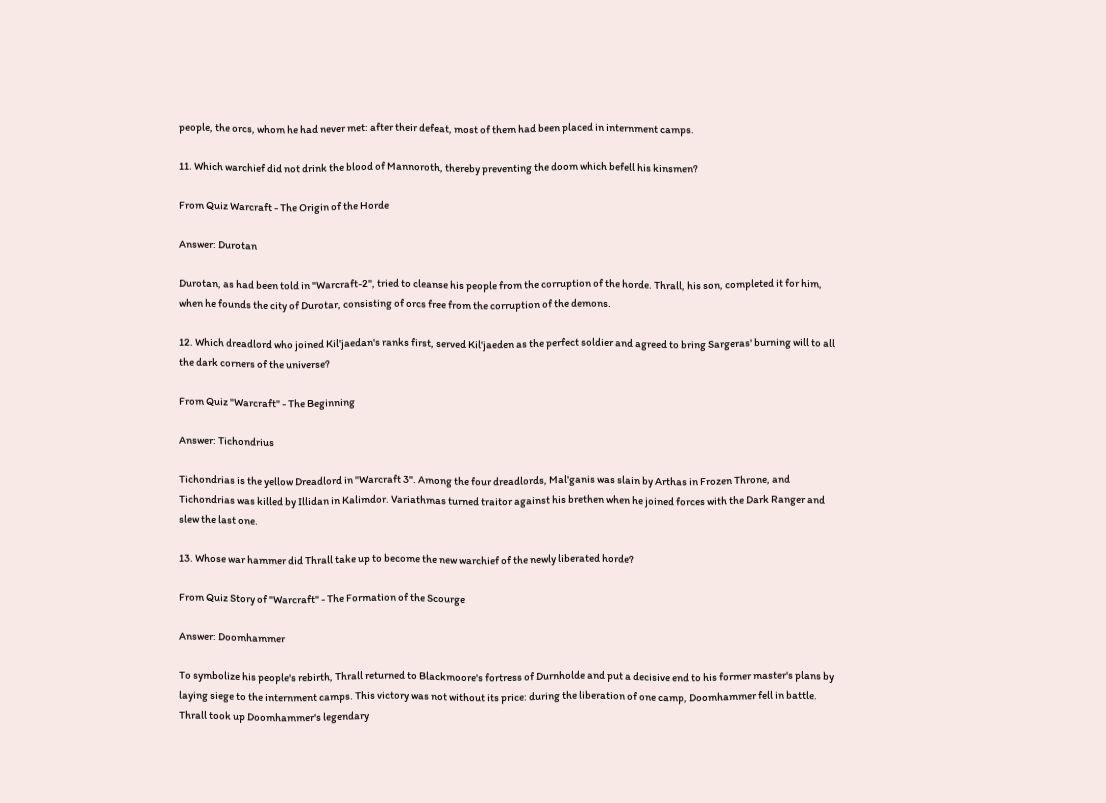people, the orcs, whom he had never met: after their defeat, most of them had been placed in internment camps.

11. Which warchief did not drink the blood of Mannoroth, thereby preventing the doom which befell his kinsmen?

From Quiz Warcraft - The Origin of the Horde

Answer: Durotan

Durotan, as had been told in "Warcraft-2", tried to cleanse his people from the corruption of the horde. Thrall, his son, completed it for him, when he founds the city of Durotar, consisting of orcs free from the corruption of the demons.

12. Which dreadlord who joined Kil'jaedan's ranks first, served Kil'jaeden as the perfect soldier and agreed to bring Sargeras' burning will to all the dark corners of the universe?

From Quiz "Warcraft" - The Beginning

Answer: Tichondrius

Tichondrias is the yellow Dreadlord in "Warcraft 3". Among the four dreadlords, Mal'ganis was slain by Arthas in Frozen Throne, and Tichondrias was killed by Illidan in Kalimdor. Variathmas turned traitor against his brethen when he joined forces with the Dark Ranger and slew the last one.

13. Whose war hammer did Thrall take up to become the new warchief of the newly liberated horde?

From Quiz Story of "Warcraft" - The Formation of the Scourge

Answer: Doomhammer

To symbolize his people's rebirth, Thrall returned to Blackmoore's fortress of Durnholde and put a decisive end to his former master's plans by laying siege to the internment camps. This victory was not without its price: during the liberation of one camp, Doomhammer fell in battle. Thrall took up Doomhammer's legendary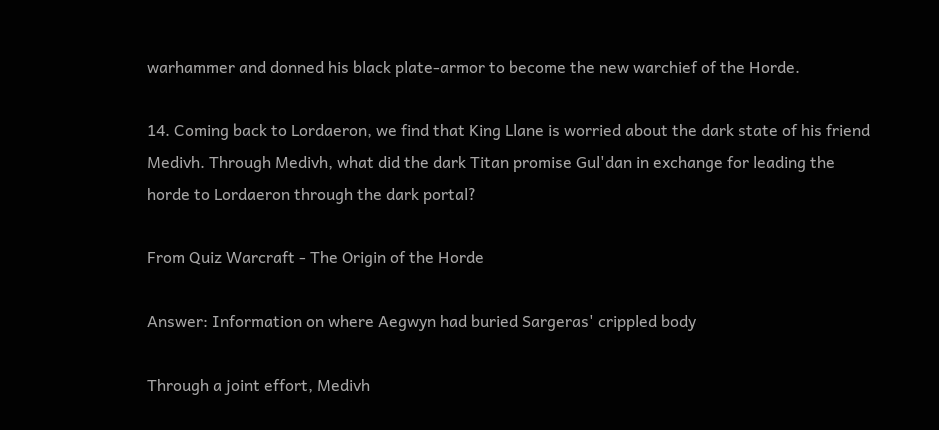warhammer and donned his black plate-armor to become the new warchief of the Horde.

14. Coming back to Lordaeron, we find that King Llane is worried about the dark state of his friend Medivh. Through Medivh, what did the dark Titan promise Gul'dan in exchange for leading the horde to Lordaeron through the dark portal?

From Quiz Warcraft - The Origin of the Horde

Answer: Information on where Aegwyn had buried Sargeras' crippled body

Through a joint effort, Medivh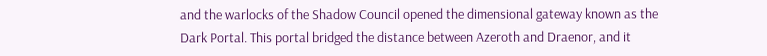and the warlocks of the Shadow Council opened the dimensional gateway known as the Dark Portal. This portal bridged the distance between Azeroth and Draenor, and it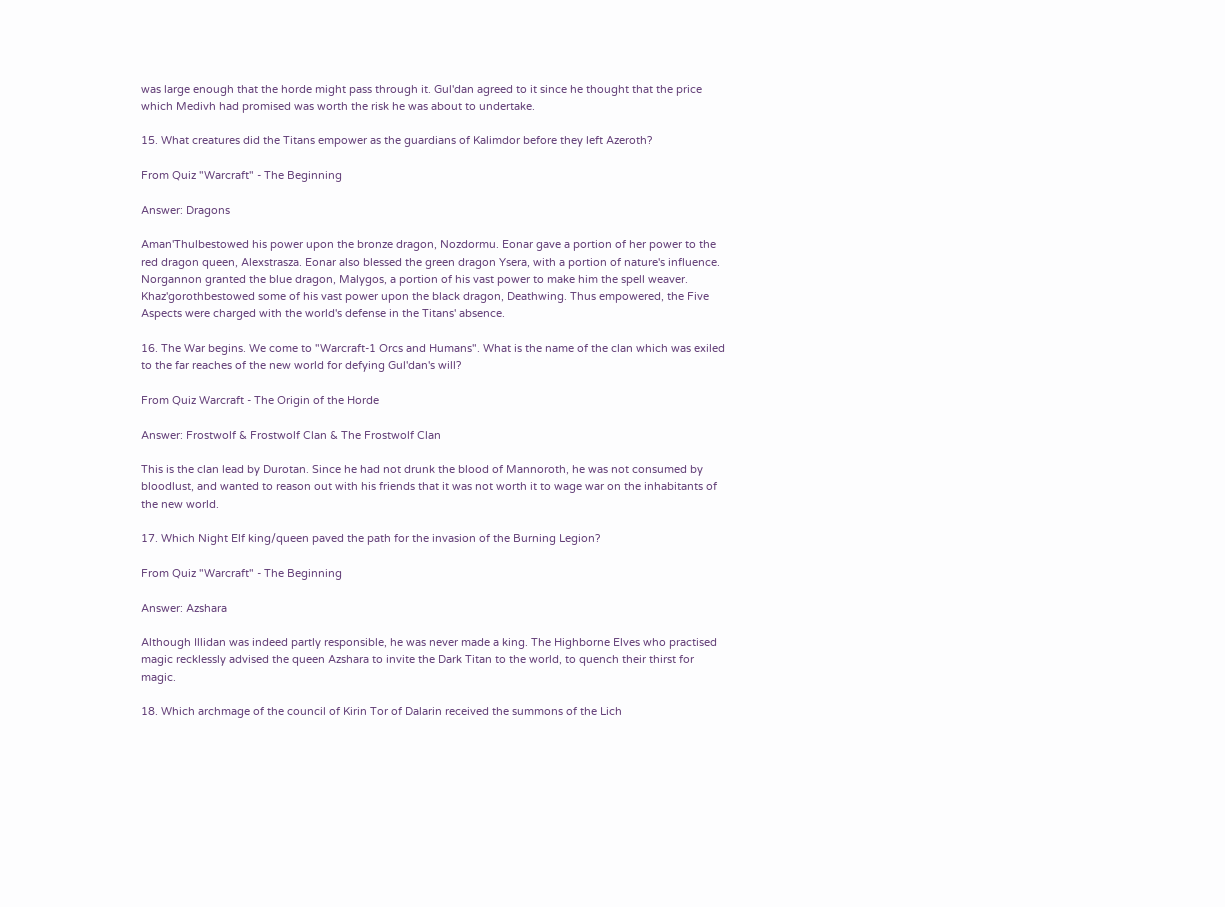was large enough that the horde might pass through it. Gul'dan agreed to it since he thought that the price which Medivh had promised was worth the risk he was about to undertake.

15. What creatures did the Titans empower as the guardians of Kalimdor before they left Azeroth?

From Quiz "Warcraft" - The Beginning

Answer: Dragons

Aman'Thulbestowed his power upon the bronze dragon, Nozdormu. Eonar gave a portion of her power to the red dragon queen, Alexstrasza. Eonar also blessed the green dragon Ysera, with a portion of nature's influence. Norgannon granted the blue dragon, Malygos, a portion of his vast power to make him the spell weaver. Khaz'gorothbestowed some of his vast power upon the black dragon, Deathwing. Thus empowered, the Five Aspects were charged with the world's defense in the Titans' absence.

16. The War begins. We come to "Warcraft-1 Orcs and Humans". What is the name of the clan which was exiled to the far reaches of the new world for defying Gul'dan's will?

From Quiz Warcraft - The Origin of the Horde

Answer: Frostwolf & Frostwolf Clan & The Frostwolf Clan

This is the clan lead by Durotan. Since he had not drunk the blood of Mannoroth, he was not consumed by bloodlust, and wanted to reason out with his friends that it was not worth it to wage war on the inhabitants of the new world.

17. Which Night Elf king/queen paved the path for the invasion of the Burning Legion?

From Quiz "Warcraft" - The Beginning

Answer: Azshara

Although Illidan was indeed partly responsible, he was never made a king. The Highborne Elves who practised magic recklessly advised the queen Azshara to invite the Dark Titan to the world, to quench their thirst for magic.

18. Which archmage of the council of Kirin Tor of Dalarin received the summons of the Lich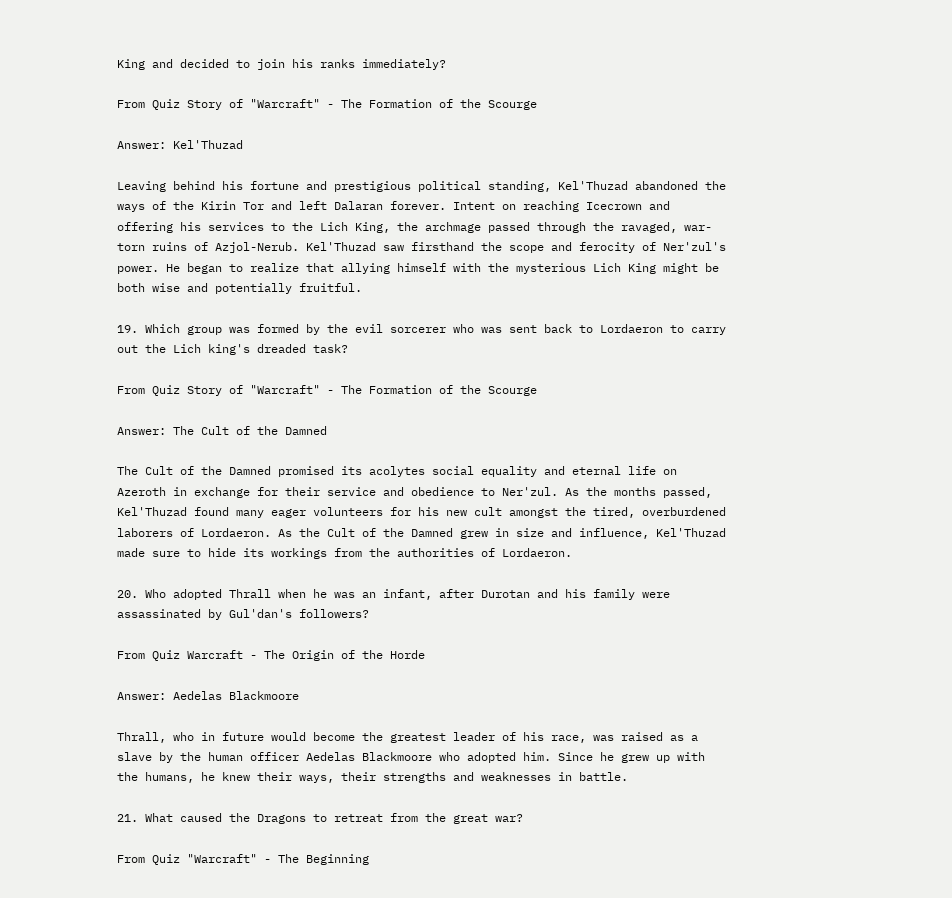King and decided to join his ranks immediately?

From Quiz Story of "Warcraft" - The Formation of the Scourge

Answer: Kel'Thuzad

Leaving behind his fortune and prestigious political standing, Kel'Thuzad abandoned the ways of the Kirin Tor and left Dalaran forever. Intent on reaching Icecrown and offering his services to the Lich King, the archmage passed through the ravaged, war-torn ruins of Azjol-Nerub. Kel'Thuzad saw firsthand the scope and ferocity of Ner'zul's power. He began to realize that allying himself with the mysterious Lich King might be both wise and potentially fruitful.

19. Which group was formed by the evil sorcerer who was sent back to Lordaeron to carry out the Lich king's dreaded task?

From Quiz Story of "Warcraft" - The Formation of the Scourge

Answer: The Cult of the Damned

The Cult of the Damned promised its acolytes social equality and eternal life on Azeroth in exchange for their service and obedience to Ner'zul. As the months passed, Kel'Thuzad found many eager volunteers for his new cult amongst the tired, overburdened laborers of Lordaeron. As the Cult of the Damned grew in size and influence, Kel'Thuzad made sure to hide its workings from the authorities of Lordaeron.

20. Who adopted Thrall when he was an infant, after Durotan and his family were assassinated by Gul'dan's followers?

From Quiz Warcraft - The Origin of the Horde

Answer: Aedelas Blackmoore

Thrall, who in future would become the greatest leader of his race, was raised as a slave by the human officer Aedelas Blackmoore who adopted him. Since he grew up with the humans, he knew their ways, their strengths and weaknesses in battle.

21. What caused the Dragons to retreat from the great war?

From Quiz "Warcraft" - The Beginning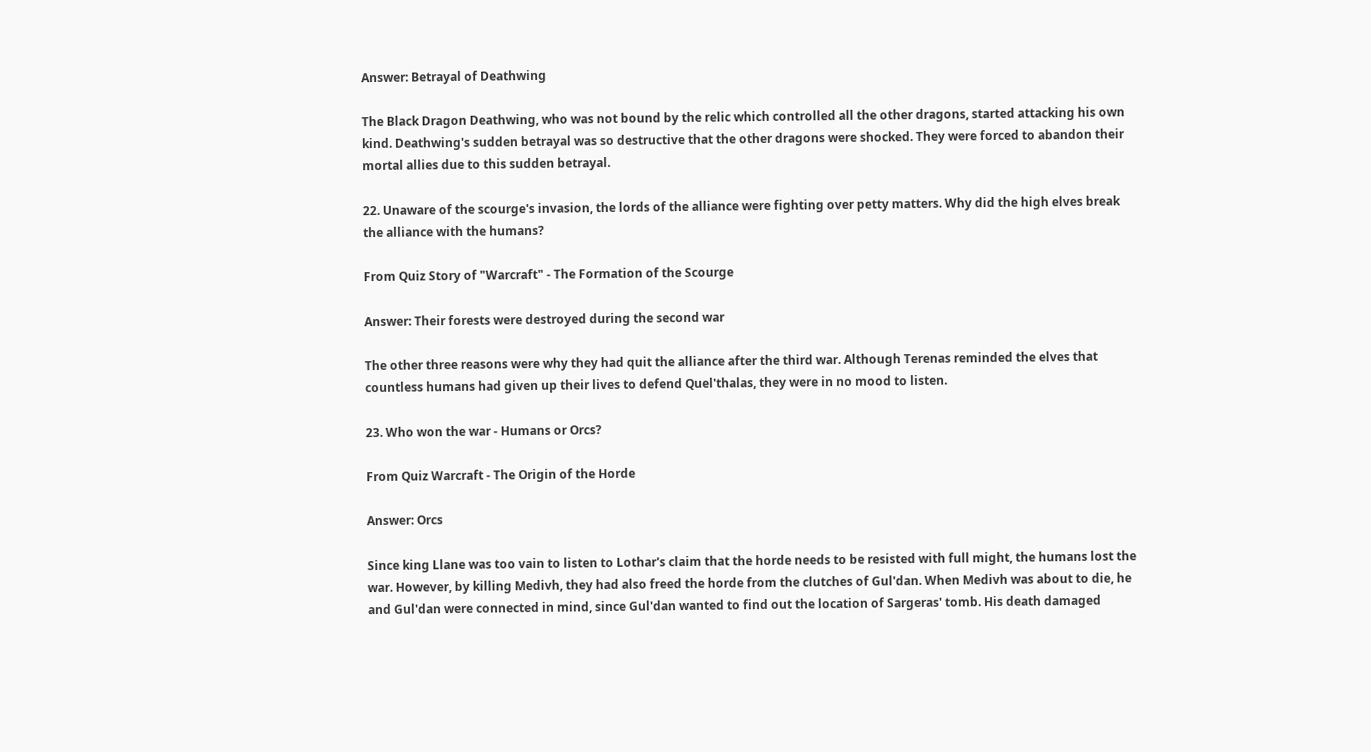Answer: Betrayal of Deathwing

The Black Dragon Deathwing, who was not bound by the relic which controlled all the other dragons, started attacking his own kind. Deathwing's sudden betrayal was so destructive that the other dragons were shocked. They were forced to abandon their mortal allies due to this sudden betrayal.

22. Unaware of the scourge's invasion, the lords of the alliance were fighting over petty matters. Why did the high elves break the alliance with the humans?

From Quiz Story of "Warcraft" - The Formation of the Scourge

Answer: Their forests were destroyed during the second war

The other three reasons were why they had quit the alliance after the third war. Although Terenas reminded the elves that countless humans had given up their lives to defend Quel'thalas, they were in no mood to listen.

23. Who won the war - Humans or Orcs?

From Quiz Warcraft - The Origin of the Horde

Answer: Orcs

Since king Llane was too vain to listen to Lothar's claim that the horde needs to be resisted with full might, the humans lost the war. However, by killing Medivh, they had also freed the horde from the clutches of Gul'dan. When Medivh was about to die, he and Gul'dan were connected in mind, since Gul'dan wanted to find out the location of Sargeras' tomb. His death damaged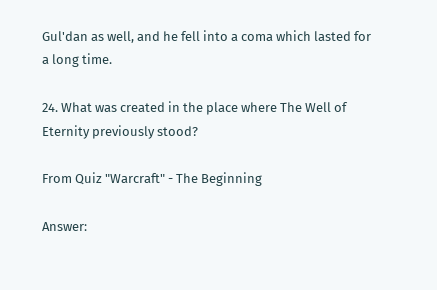Gul'dan as well, and he fell into a coma which lasted for a long time.

24. What was created in the place where The Well of Eternity previously stood?

From Quiz "Warcraft" - The Beginning

Answer: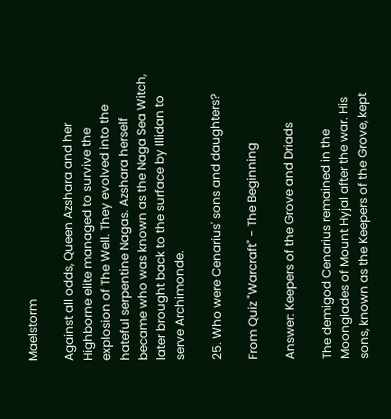Maelstorm

Against all odds, Queen Azshara and her Highborne elite managed to survive the explosion of The Well. They evolved into the hateful serpentine Nagas. Azshara herself became who was known as the Naga Sea Witch, later brought back to the surface by Illidan to serve Archimonde.

25. Who were Cenarius' sons and daughters?

From Quiz "Warcraft" - The Beginning

Answer: Keepers of the Grove and Driads

The demigod Cenarius remained in the Moonglades of Mount Hyjal after the war. His sons, known as the Keepers of the Grove, kept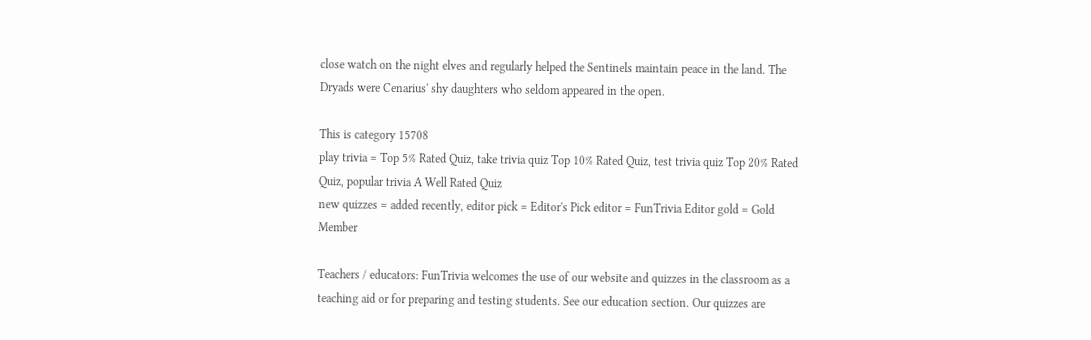close watch on the night elves and regularly helped the Sentinels maintain peace in the land. The Dryads were Cenarius' shy daughters who seldom appeared in the open.

This is category 15708
play trivia = Top 5% Rated Quiz, take trivia quiz Top 10% Rated Quiz, test trivia quiz Top 20% Rated Quiz, popular trivia A Well Rated Quiz
new quizzes = added recently, editor pick = Editor's Pick editor = FunTrivia Editor gold = Gold Member

Teachers / educators: FunTrivia welcomes the use of our website and quizzes in the classroom as a teaching aid or for preparing and testing students. See our education section. Our quizzes are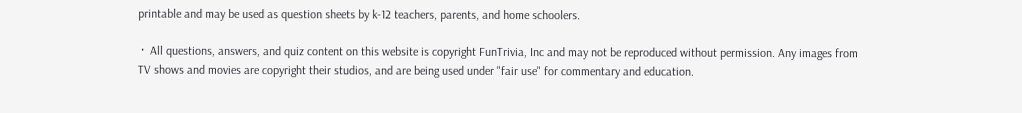printable and may be used as question sheets by k-12 teachers, parents, and home schoolers.

 ·  All questions, answers, and quiz content on this website is copyright FunTrivia, Inc and may not be reproduced without permission. Any images from TV shows and movies are copyright their studios, and are being used under "fair use" for commentary and education.